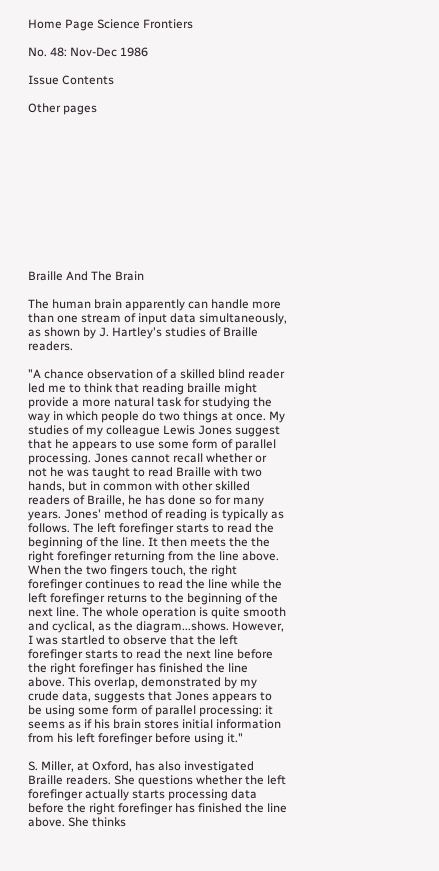Home Page Science Frontiers

No. 48: Nov-Dec 1986

Issue Contents

Other pages











Braille And The Brain

The human brain apparently can handle more than one stream of input data simultaneously, as shown by J. Hartley's studies of Braille readers.

"A chance observation of a skilled blind reader led me to think that reading braille might provide a more natural task for studying the way in which people do two things at once. My studies of my colleague Lewis Jones suggest that he appears to use some form of parallel processing. Jones cannot recall whether or not he was taught to read Braille with two hands, but in common with other skilled readers of Braille, he has done so for many years. Jones' method of reading is typically as follows. The left forefinger starts to read the beginning of the line. It then meets the the right forefinger returning from the line above. When the two fingers touch, the right forefinger continues to read the line while the left forefinger returns to the beginning of the next line. The whole operation is quite smooth and cyclical, as the diagram...shows. However, I was startled to observe that the left forefinger starts to read the next line before the right forefinger has finished the line above. This overlap, demonstrated by my crude data, suggests that Jones appears to be using some form of parallel processing: it seems as if his brain stores initial information from his left forefinger before using it."

S. Miller, at Oxford, has also investigated Braille readers. She questions whether the left forefinger actually starts processing data before the right forefinger has finished the line above. She thinks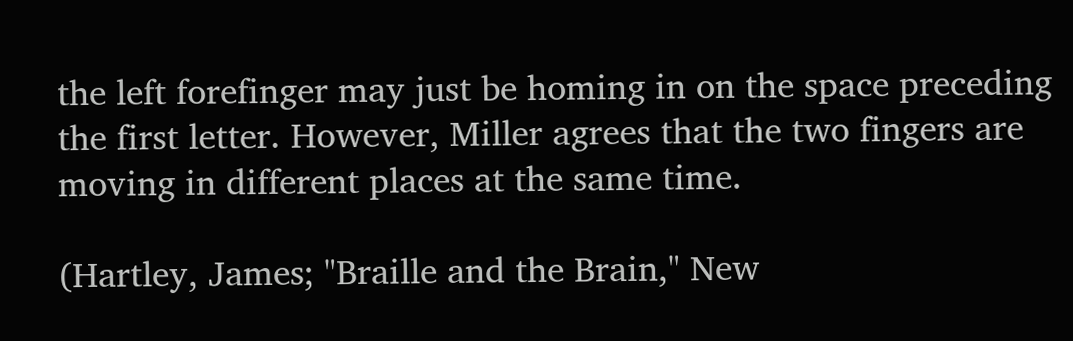the left forefinger may just be homing in on the space preceding the first letter. However, Miller agrees that the two fingers are moving in different places at the same time.

(Hartley, James; "Braille and the Brain," New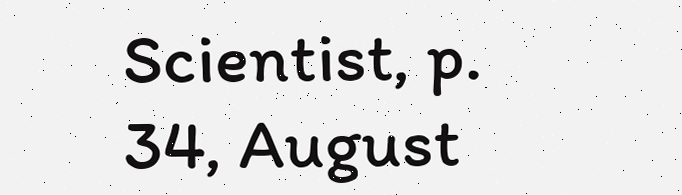Scientist, p. 34, August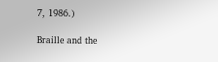7, 1986.)

Braille and the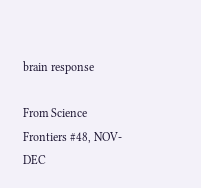brain response

From Science Frontiers #48, NOV-DEC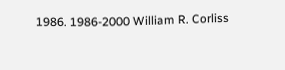1986. 1986-2000 William R. Corliss